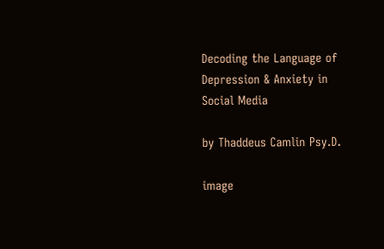Decoding the Language of Depression & Anxiety in Social Media

by Thaddeus Camlin Psy.D.

image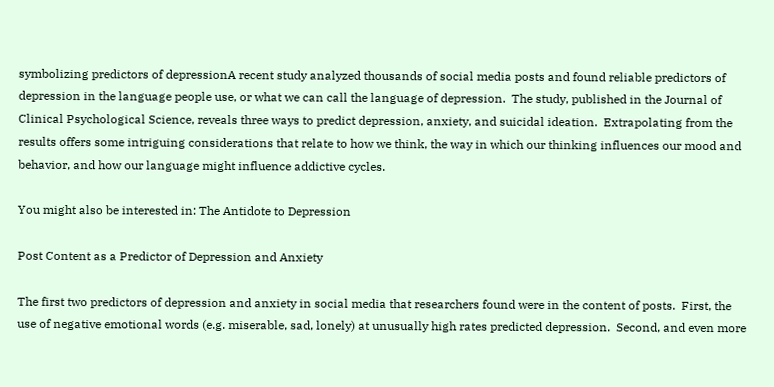symbolizing predictors of depressionA recent study analyzed thousands of social media posts and found reliable predictors of depression in the language people use, or what we can call the language of depression.  The study, published in the Journal of Clinical Psychological Science, reveals three ways to predict depression, anxiety, and suicidal ideation.  Extrapolating from the results offers some intriguing considerations that relate to how we think, the way in which our thinking influences our mood and behavior, and how our language might influence addictive cycles.

You might also be interested in: The Antidote to Depression

Post Content as a Predictor of Depression and Anxiety

The first two predictors of depression and anxiety in social media that researchers found were in the content of posts.  First, the use of negative emotional words (e.g. miserable, sad, lonely) at unusually high rates predicted depression.  Second, and even more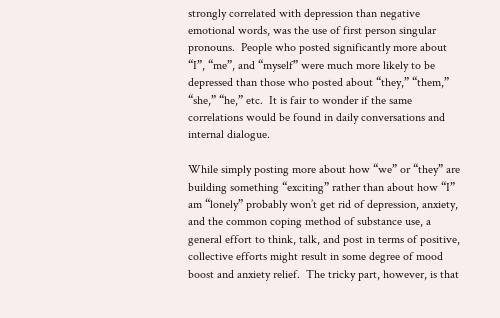strongly correlated with depression than negative emotional words, was the use of first person singular pronouns.  People who posted significantly more about “I”, “me”, and “myself” were much more likely to be depressed than those who posted about “they,” “them,” “she,” “he,” etc.  It is fair to wonder if the same correlations would be found in daily conversations and internal dialogue.

While simply posting more about how “we” or “they” are building something “exciting” rather than about how “I” am “lonely” probably won’t get rid of depression, anxiety, and the common coping method of substance use, a general effort to think, talk, and post in terms of positive, collective efforts might result in some degree of mood boost and anxiety relief.  The tricky part, however, is that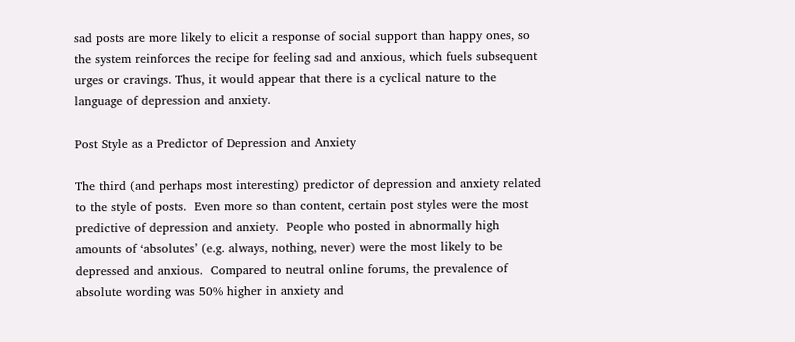sad posts are more likely to elicit a response of social support than happy ones, so the system reinforces the recipe for feeling sad and anxious, which fuels subsequent urges or cravings. Thus, it would appear that there is a cyclical nature to the language of depression and anxiety.

Post Style as a Predictor of Depression and Anxiety

The third (and perhaps most interesting) predictor of depression and anxiety related to the style of posts.  Even more so than content, certain post styles were the most predictive of depression and anxiety.  People who posted in abnormally high amounts of ‘absolutes’ (e.g. always, nothing, never) were the most likely to be depressed and anxious.  Compared to neutral online forums, the prevalence of absolute wording was 50% higher in anxiety and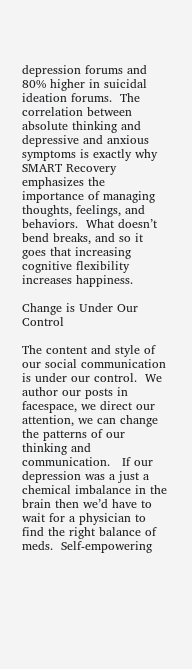depression forums and 80% higher in suicidal ideation forums.  The correlation between absolute thinking and depressive and anxious symptoms is exactly why SMART Recovery emphasizes the importance of managing thoughts, feelings, and behaviors.  What doesn’t bend breaks, and so it goes that increasing cognitive flexibility increases happiness.

Change is Under Our Control

The content and style of our social communication is under our control.  We author our posts in facespace, we direct our attention, we can change the patterns of our thinking and communication.   If our depression was a just a chemical imbalance in the brain then we’d have to wait for a physician to find the right balance of meds.  Self-empowering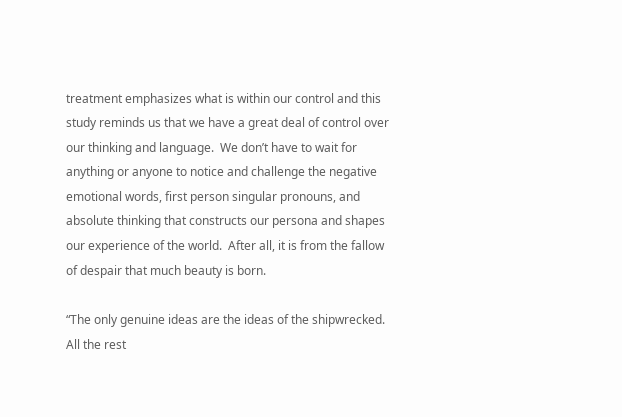treatment emphasizes what is within our control and this study reminds us that we have a great deal of control over our thinking and language.  We don’t have to wait for anything or anyone to notice and challenge the negative emotional words, first person singular pronouns, and absolute thinking that constructs our persona and shapes our experience of the world.  After all, it is from the fallow of despair that much beauty is born.

“The only genuine ideas are the ideas of the shipwrecked.  All the rest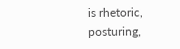is rhetoric, posturing,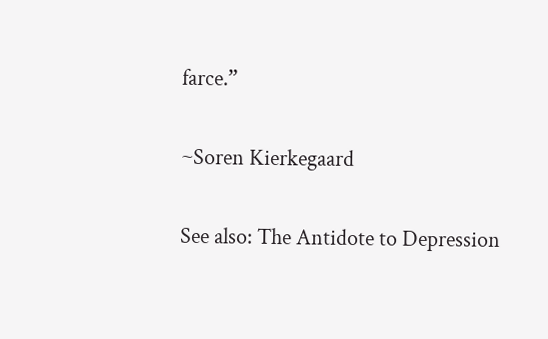farce.”

~Soren Kierkegaard

See also: The Antidote to Depression